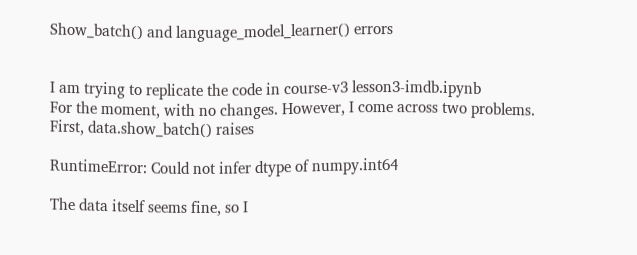Show_batch() and language_model_learner() errors


I am trying to replicate the code in course-v3 lesson3-imdb.ipynb
For the moment, with no changes. However, I come across two problems. First, data.show_batch() raises

RuntimeError: Could not infer dtype of numpy.int64

The data itself seems fine, so I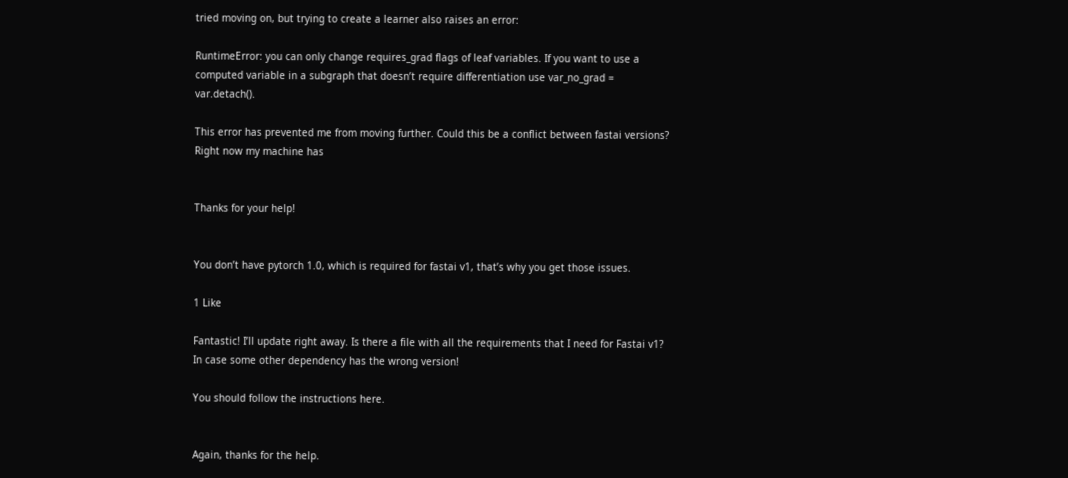tried moving on, but trying to create a learner also raises an error:

RuntimeError: you can only change requires_grad flags of leaf variables. If you want to use a computed variable in a subgraph that doesn’t require differentiation use var_no_grad = var.detach().

This error has prevented me from moving further. Could this be a conflict between fastai versions? Right now my machine has


Thanks for your help!


You don’t have pytorch 1.0, which is required for fastai v1, that’s why you get those issues.

1 Like

Fantastic! I’ll update right away. Is there a file with all the requirements that I need for Fastai v1? In case some other dependency has the wrong version!

You should follow the instructions here.


Again, thanks for the help.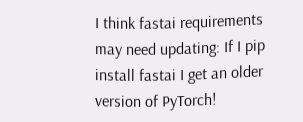I think fastai requirements may need updating: If I pip install fastai I get an older version of PyTorch!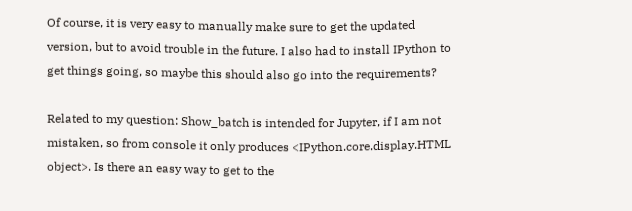Of course, it is very easy to manually make sure to get the updated version, but to avoid trouble in the future. I also had to install IPython to get things going, so maybe this should also go into the requirements?

Related to my question: Show_batch is intended for Jupyter, if I am not mistaken, so from console it only produces <IPython.core.display.HTML object>. Is there an easy way to get to the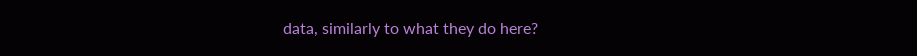data, similarly to what they do here?